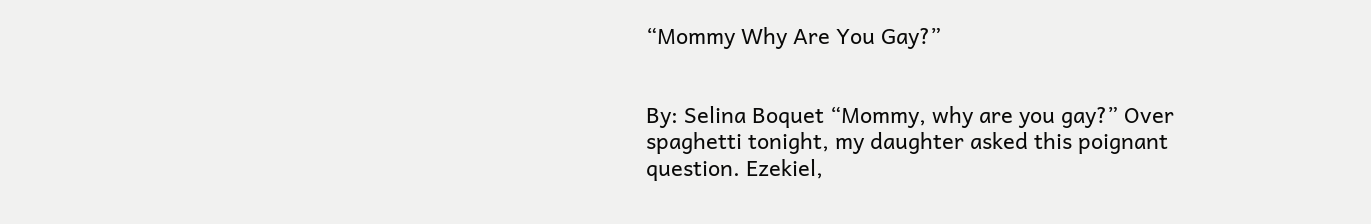“Mommy Why Are You Gay?”


By: Selina Boquet “Mommy, why are you gay?” Over spaghetti tonight, my daughter asked this poignant question. Ezekiel,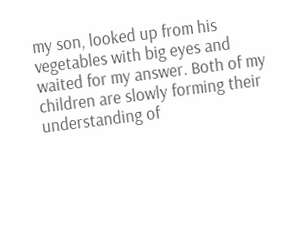my son, looked up from his vegetables with big eyes and waited for my answer. Both of my children are slowly forming their understanding of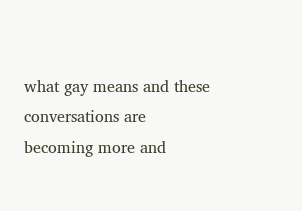what gay means and these conversations are becoming more and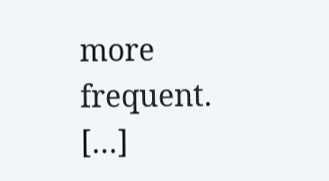more frequent. […]